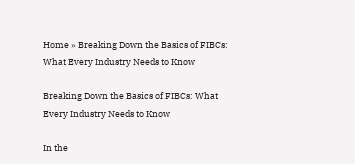Home » Breaking Down the Basics of FIBCs: What Every Industry Needs to Know

Breaking Down the Basics of FIBCs: What Every Industry Needs to Know

In the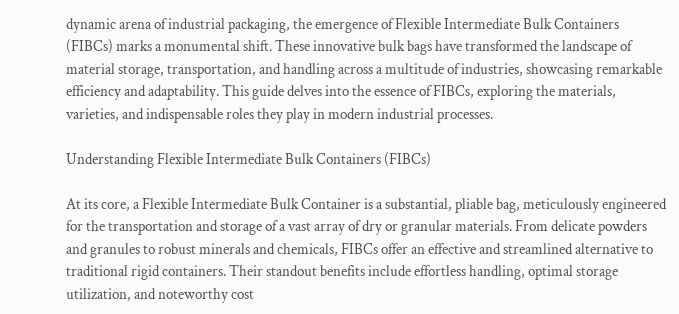dynamic arena of industrial packaging, the emergence of Flexible Intermediate Bulk Containers (FIBCs) marks a monumental shift. These innovative bulk bags have transformed the landscape of material storage, transportation, and handling across a multitude of industries, showcasing remarkable efficiency and adaptability. This guide delves into the essence of FIBCs, exploring the materials, varieties, and indispensable roles they play in modern industrial processes.

Understanding Flexible Intermediate Bulk Containers (FIBCs)

At its core, a Flexible Intermediate Bulk Container is a substantial, pliable bag, meticulously engineered for the transportation and storage of a vast array of dry or granular materials. From delicate powders and granules to robust minerals and chemicals, FIBCs offer an effective and streamlined alternative to traditional rigid containers. Their standout benefits include effortless handling, optimal storage utilization, and noteworthy cost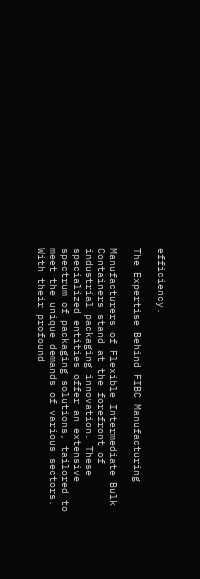efficiency.

The Expertise Behind FIBC Manufacturing

Manufacturers of Flexible Intermediate Bulk Containers stand at the forefront of industrial packaging innovation. These specialized entities offer an extensive spectrum of packaging solutions, tailored to meet the unique demands of various sectors. With their profound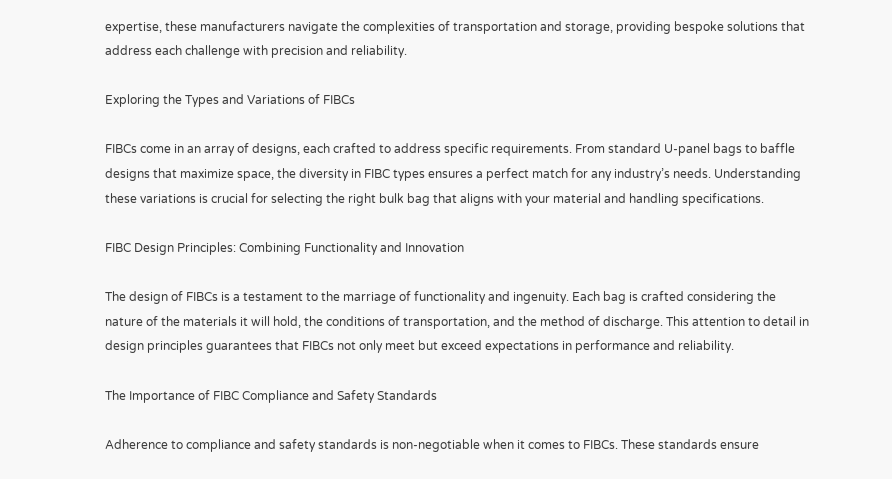expertise, these manufacturers navigate the complexities of transportation and storage, providing bespoke solutions that address each challenge with precision and reliability.

Exploring the Types and Variations of FIBCs

FIBCs come in an array of designs, each crafted to address specific requirements. From standard U-panel bags to baffle designs that maximize space, the diversity in FIBC types ensures a perfect match for any industry’s needs. Understanding these variations is crucial for selecting the right bulk bag that aligns with your material and handling specifications.

FIBC Design Principles: Combining Functionality and Innovation

The design of FIBCs is a testament to the marriage of functionality and ingenuity. Each bag is crafted considering the nature of the materials it will hold, the conditions of transportation, and the method of discharge. This attention to detail in design principles guarantees that FIBCs not only meet but exceed expectations in performance and reliability.

The Importance of FIBC Compliance and Safety Standards

Adherence to compliance and safety standards is non-negotiable when it comes to FIBCs. These standards ensure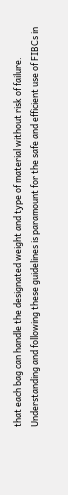that each bag can handle the designated weight and type of material without risk of failure. Understanding and following these guidelines is paramount for the safe and efficient use of FIBCs in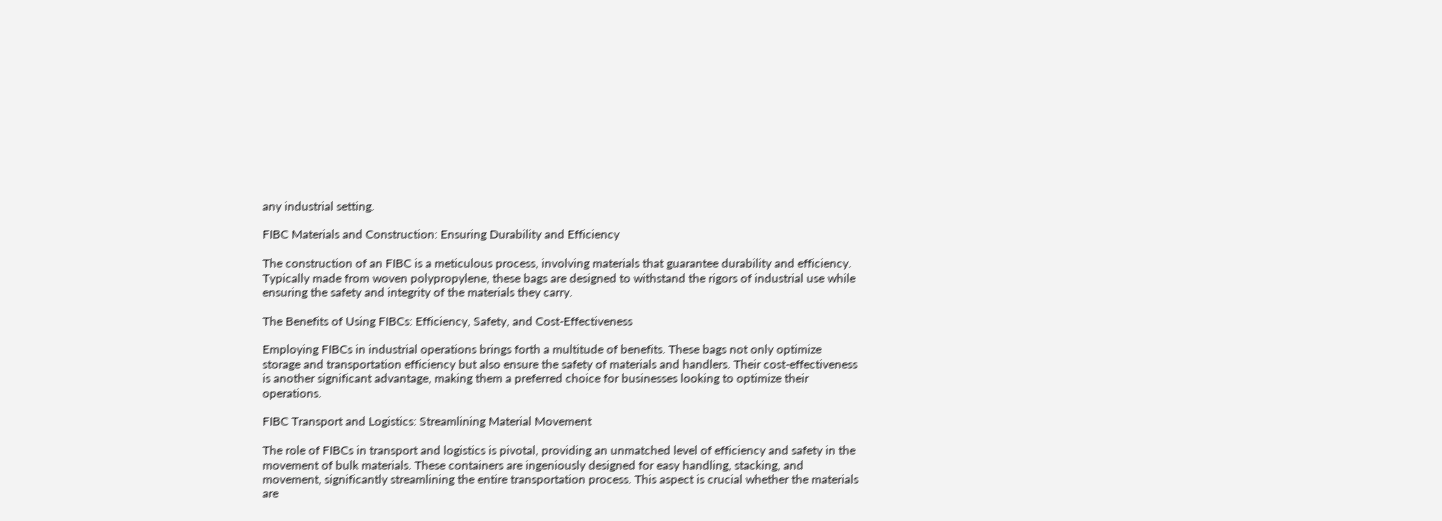any industrial setting.

FIBC Materials and Construction: Ensuring Durability and Efficiency

The construction of an FIBC is a meticulous process, involving materials that guarantee durability and efficiency. Typically made from woven polypropylene, these bags are designed to withstand the rigors of industrial use while ensuring the safety and integrity of the materials they carry.

The Benefits of Using FIBCs: Efficiency, Safety, and Cost-Effectiveness

Employing FIBCs in industrial operations brings forth a multitude of benefits. These bags not only optimize storage and transportation efficiency but also ensure the safety of materials and handlers. Their cost-effectiveness is another significant advantage, making them a preferred choice for businesses looking to optimize their operations.

FIBC Transport and Logistics: Streamlining Material Movement

The role of FIBCs in transport and logistics is pivotal, providing an unmatched level of efficiency and safety in the movement of bulk materials. These containers are ingeniously designed for easy handling, stacking, and movement, significantly streamlining the entire transportation process. This aspect is crucial whether the materials are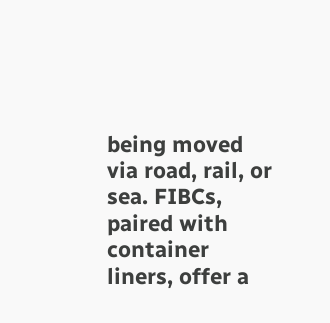being moved via road, rail, or sea. FIBCs, paired with container liners, offer a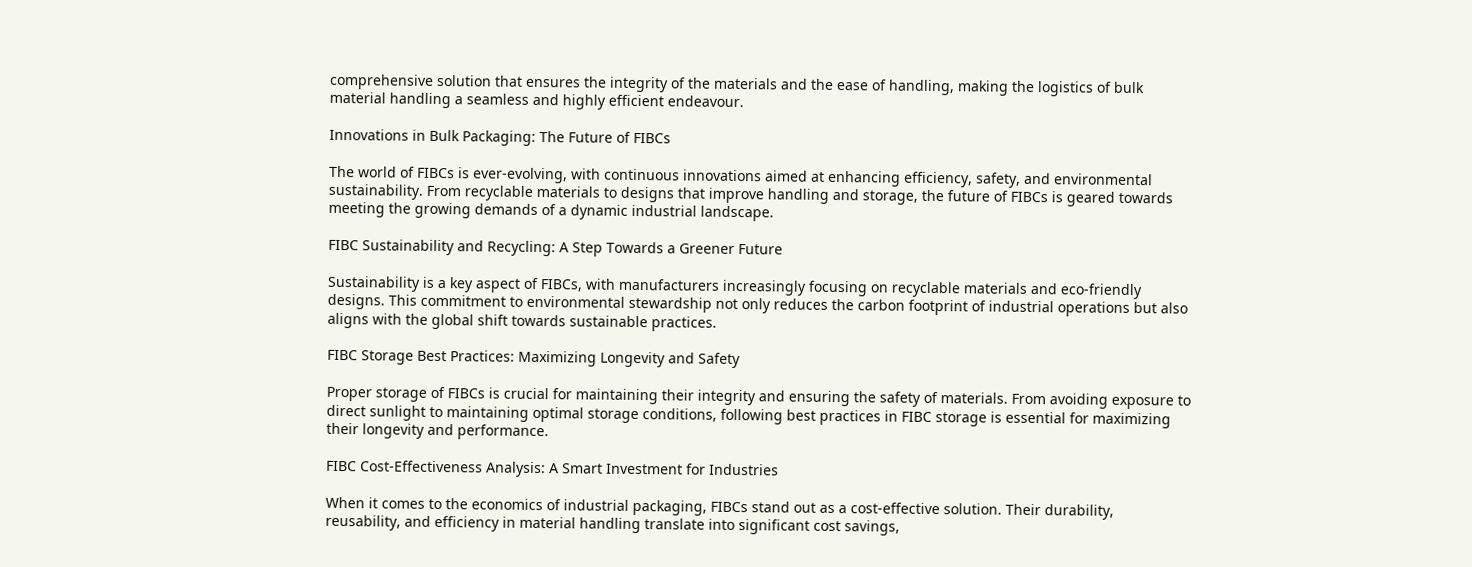comprehensive solution that ensures the integrity of the materials and the ease of handling, making the logistics of bulk material handling a seamless and highly efficient endeavour.

Innovations in Bulk Packaging: The Future of FIBCs

The world of FIBCs is ever-evolving, with continuous innovations aimed at enhancing efficiency, safety, and environmental sustainability. From recyclable materials to designs that improve handling and storage, the future of FIBCs is geared towards meeting the growing demands of a dynamic industrial landscape.

FIBC Sustainability and Recycling: A Step Towards a Greener Future

Sustainability is a key aspect of FIBCs, with manufacturers increasingly focusing on recyclable materials and eco-friendly designs. This commitment to environmental stewardship not only reduces the carbon footprint of industrial operations but also aligns with the global shift towards sustainable practices.

FIBC Storage Best Practices: Maximizing Longevity and Safety

Proper storage of FIBCs is crucial for maintaining their integrity and ensuring the safety of materials. From avoiding exposure to direct sunlight to maintaining optimal storage conditions, following best practices in FIBC storage is essential for maximizing their longevity and performance.

FIBC Cost-Effectiveness Analysis: A Smart Investment for Industries

When it comes to the economics of industrial packaging, FIBCs stand out as a cost-effective solution. Their durability, reusability, and efficiency in material handling translate into significant cost savings,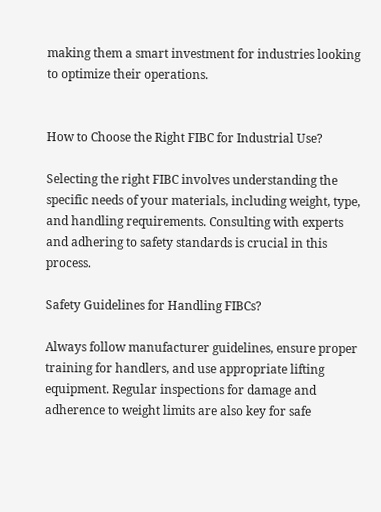making them a smart investment for industries looking to optimize their operations.


How to Choose the Right FIBC for Industrial Use?

Selecting the right FIBC involves understanding the specific needs of your materials, including weight, type, and handling requirements. Consulting with experts and adhering to safety standards is crucial in this process.

Safety Guidelines for Handling FIBCs?

Always follow manufacturer guidelines, ensure proper training for handlers, and use appropriate lifting equipment. Regular inspections for damage and adherence to weight limits are also key for safe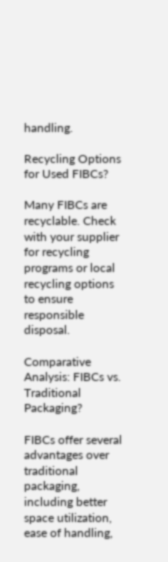handling.

Recycling Options for Used FIBCs?

Many FIBCs are recyclable. Check with your supplier for recycling programs or local recycling options to ensure responsible disposal.

Comparative Analysis: FIBCs vs. Traditional Packaging?

FIBCs offer several advantages over traditional packaging, including better space utilization, ease of handling,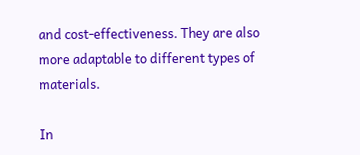and cost-effectiveness. They are also more adaptable to different types of materials.

In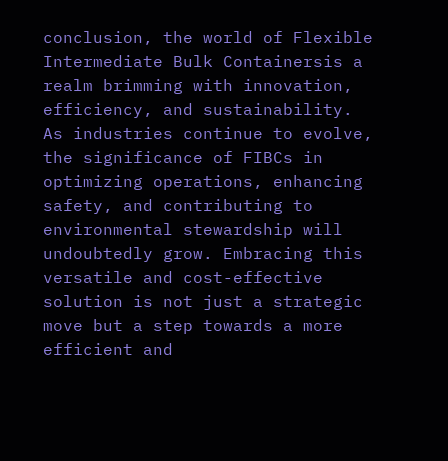conclusion, the world of Flexible Intermediate Bulk Containersis a realm brimming with innovation, efficiency, and sustainability. As industries continue to evolve, the significance of FIBCs in optimizing operations, enhancing safety, and contributing to environmental stewardship will undoubtedly grow. Embracing this versatile and cost-effective solution is not just a strategic move but a step towards a more efficient and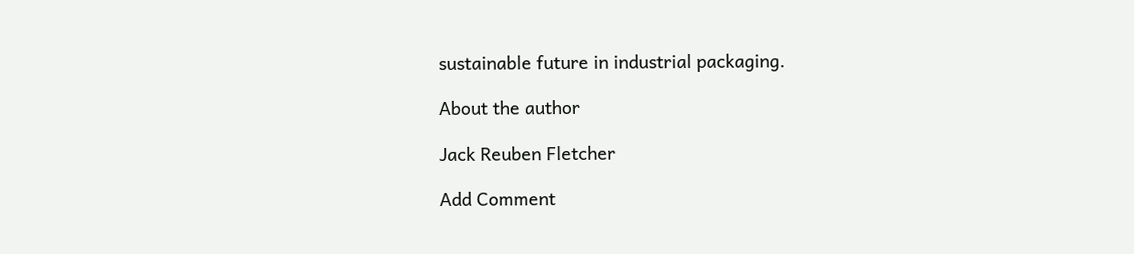sustainable future in industrial packaging.

About the author

Jack Reuben Fletcher

Add Comment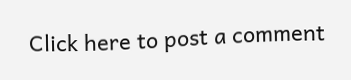Click here to post a comment